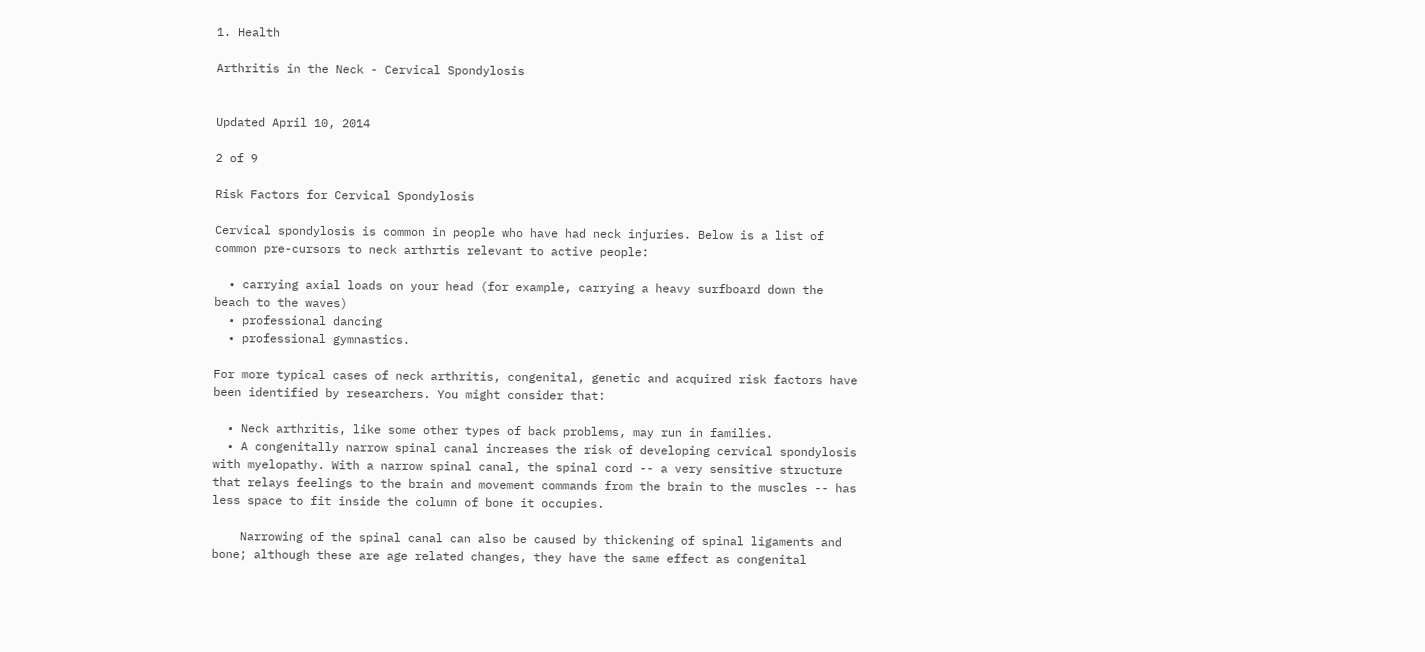1. Health

Arthritis in the Neck - Cervical Spondylosis


Updated April 10, 2014

2 of 9

Risk Factors for Cervical Spondylosis

Cervical spondylosis is common in people who have had neck injuries. Below is a list of common pre-cursors to neck arthrtis relevant to active people:

  • carrying axial loads on your head (for example, carrying a heavy surfboard down the beach to the waves)
  • professional dancing
  • professional gymnastics.

For more typical cases of neck arthritis, congenital, genetic and acquired risk factors have been identified by researchers. You might consider that:

  • Neck arthritis, like some other types of back problems, may run in families.
  • A congenitally narrow spinal canal increases the risk of developing cervical spondylosis with myelopathy. With a narrow spinal canal, the spinal cord -- a very sensitive structure that relays feelings to the brain and movement commands from the brain to the muscles -- has less space to fit inside the column of bone it occupies.

    Narrowing of the spinal canal can also be caused by thickening of spinal ligaments and bone; although these are age related changes, they have the same effect as congenital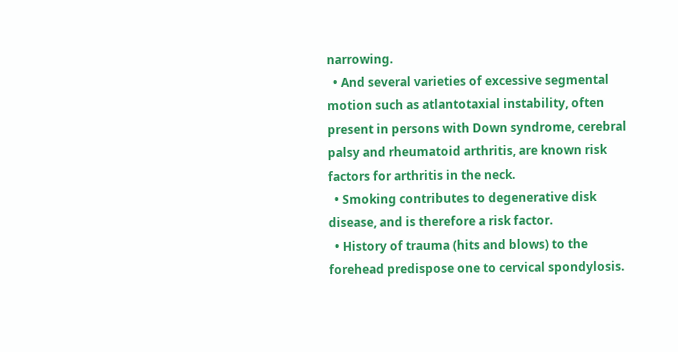narrowing.
  • And several varieties of excessive segmental motion such as atlantotaxial instability, often present in persons with Down syndrome, cerebral palsy and rheumatoid arthritis, are known risk factors for arthritis in the neck.
  • Smoking contributes to degenerative disk disease, and is therefore a risk factor.
  • History of trauma (hits and blows) to the forehead predispose one to cervical spondylosis.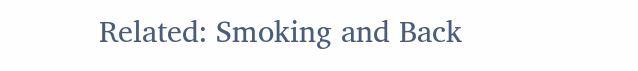Related: Smoking and Back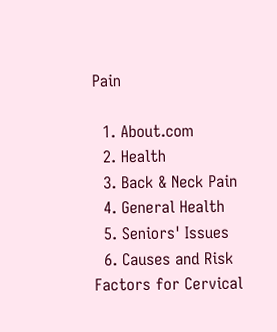Pain

  1. About.com
  2. Health
  3. Back & Neck Pain
  4. General Health
  5. Seniors' Issues
  6. Causes and Risk Factors for Cervical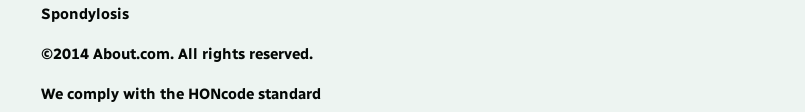Spondylosis

©2014 About.com. All rights reserved.

We comply with the HONcode standard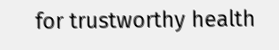for trustworthy health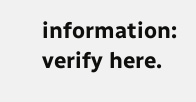information: verify here.